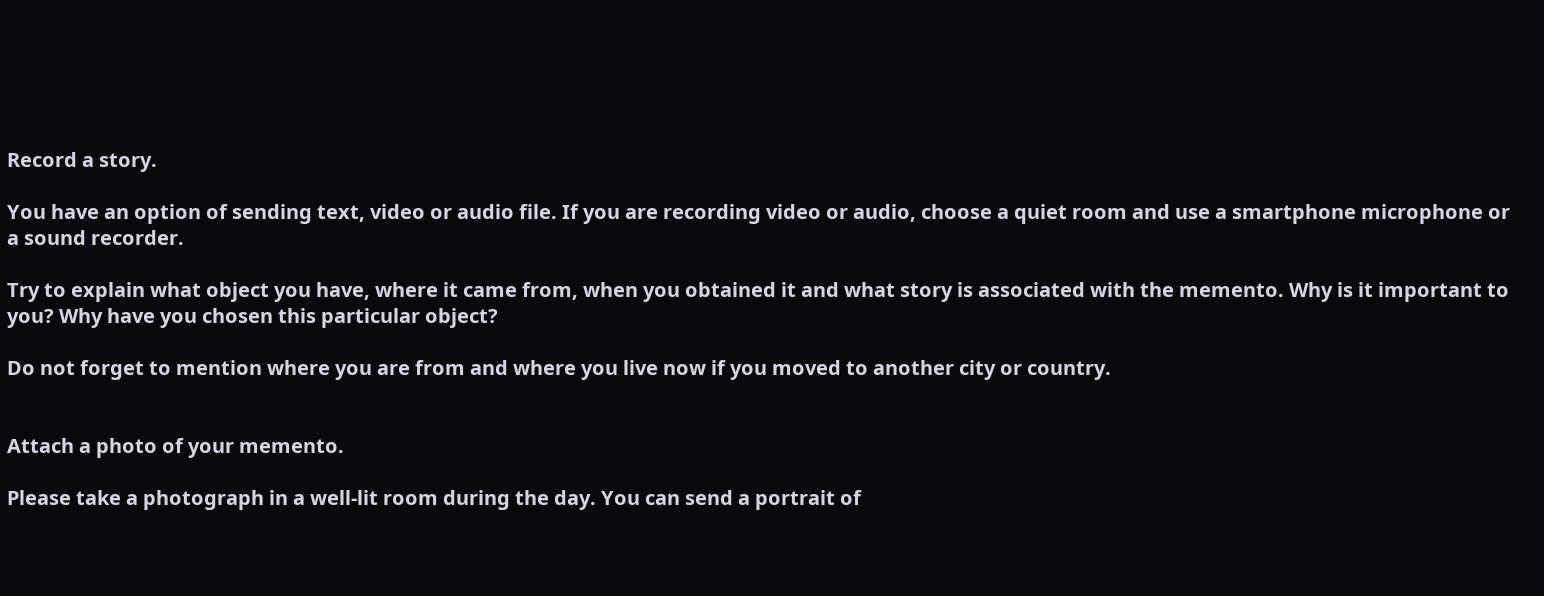Record a story.

You have an option of sending text, video or audio file. If you are recording video or audio, choose a quiet room and use a smartphone microphone or a sound recorder.

Try to explain what object you have, where it came from, when you obtained it and what story is associated with the memento. Why is it important to you? Why have you chosen this particular object?

Do not forget to mention where you are from and where you live now if you moved to another city or country.


Attach a photo of your memento.

Please take a photograph in a well-lit room during the day. You can send a portrait of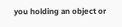you holding an object or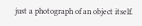just a photograph of an object itself.